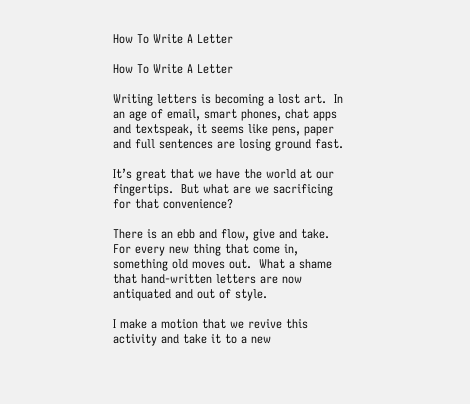How To Write A Letter

How To Write A Letter

Writing letters is becoming a lost art.  In an age of email, smart phones, chat apps and textspeak, it seems like pens, paper and full sentences are losing ground fast.

It’s great that we have the world at our fingertips.  But what are we sacrificing for that convenience?

There is an ebb and flow, give and take.  For every new thing that come in, something old moves out.  What a shame that hand-written letters are now antiquated and out of style.

I make a motion that we revive this activity and take it to a new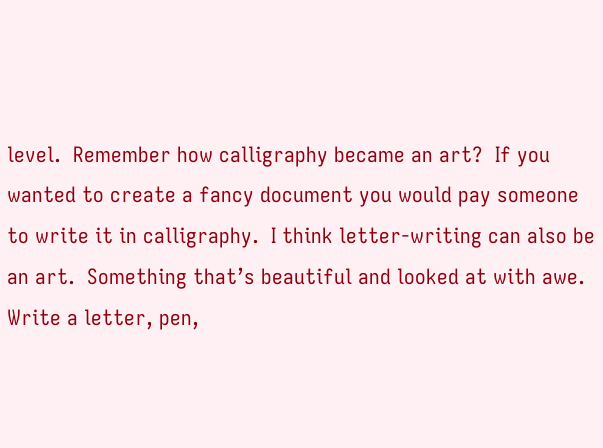level.  Remember how calligraphy became an art?  If you wanted to create a fancy document you would pay someone to write it in calligraphy.  I think letter-writing can also be an art.  Something that’s beautiful and looked at with awe.
Write a letter, pen,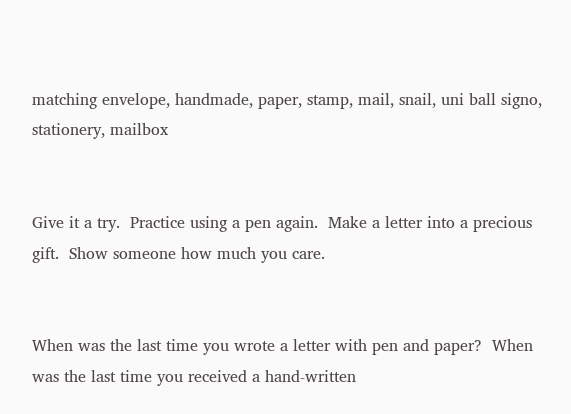matching envelope, handmade, paper, stamp, mail, snail, uni ball signo, stationery, mailbox


Give it a try.  Practice using a pen again.  Make a letter into a precious gift.  Show someone how much you care.


When was the last time you wrote a letter with pen and paper?  When was the last time you received a hand-written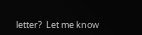letter?  Let me know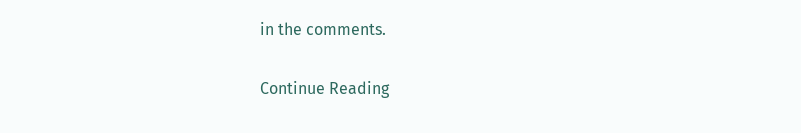in the comments.

Continue Reading